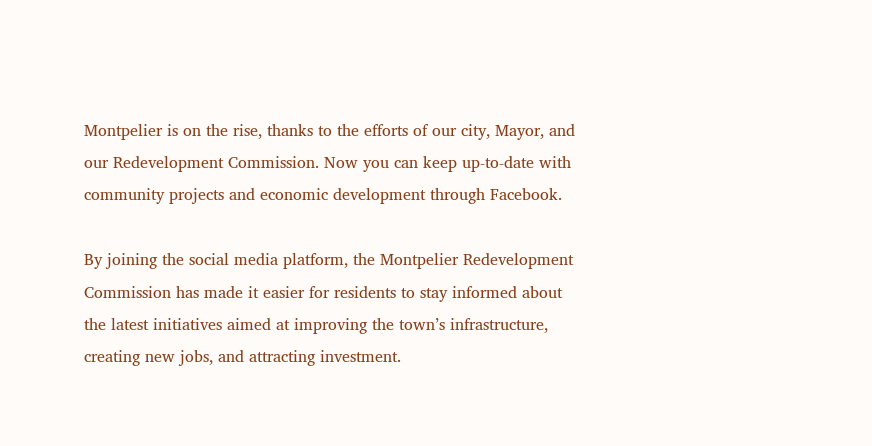Montpelier is on the rise, thanks to the efforts of our city, Mayor, and our Redevelopment Commission. Now you can keep up-to-date with community projects and economic development through Facebook.

By joining the social media platform, the Montpelier Redevelopment Commission has made it easier for residents to stay informed about the latest initiatives aimed at improving the town’s infrastructure, creating new jobs, and attracting investment.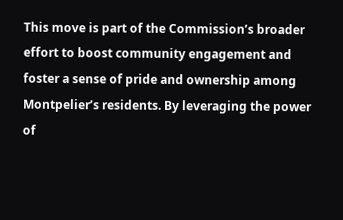This move is part of the Commission’s broader effort to boost community engagement and foster a sense of pride and ownership among Montpelier’s residents. By leveraging the power of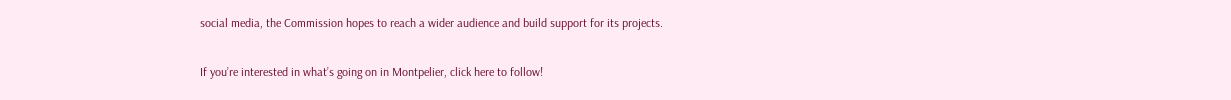social media, the Commission hopes to reach a wider audience and build support for its projects.

If you’re interested in what’s going on in Montpelier, click here to follow!